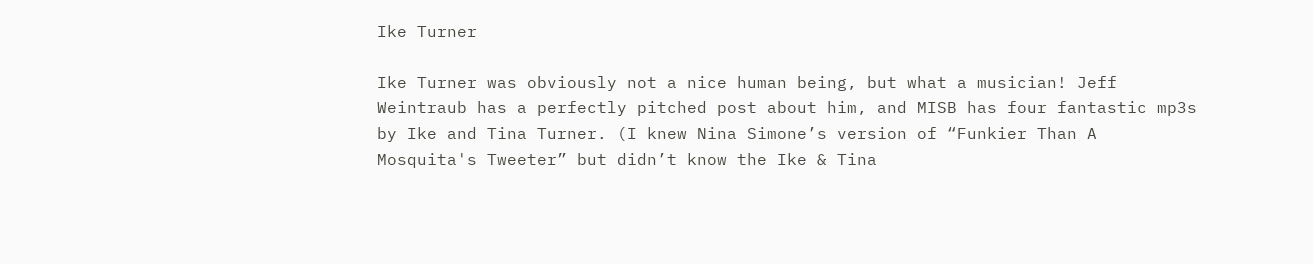Ike Turner

Ike Turner was obviously not a nice human being, but what a musician! Jeff Weintraub has a perfectly pitched post about him, and MISB has four fantastic mp3s by Ike and Tina Turner. (I knew Nina Simone’s version of “Funkier Than A Mosquita's Tweeter” but didn’t know the Ike & Tina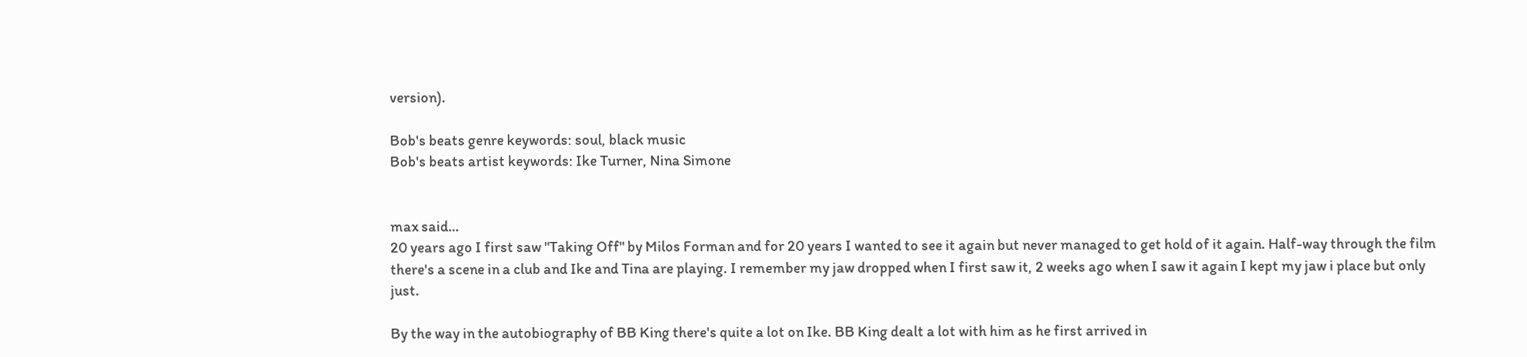version).

Bob's beats genre keywords: soul, black music
Bob's beats artist keywords: Ike Turner, Nina Simone


max said…
20 years ago I first saw "Taking Off" by Milos Forman and for 20 years I wanted to see it again but never managed to get hold of it again. Half-way through the film there's a scene in a club and Ike and Tina are playing. I remember my jaw dropped when I first saw it, 2 weeks ago when I saw it again I kept my jaw i place but only just.

By the way in the autobiography of BB King there's quite a lot on Ike. BB King dealt a lot with him as he first arrived in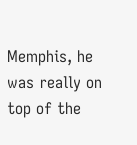Memphis, he was really on top of the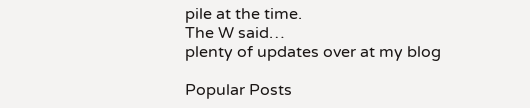pile at the time.
The W said…
plenty of updates over at my blog

Popular Posts